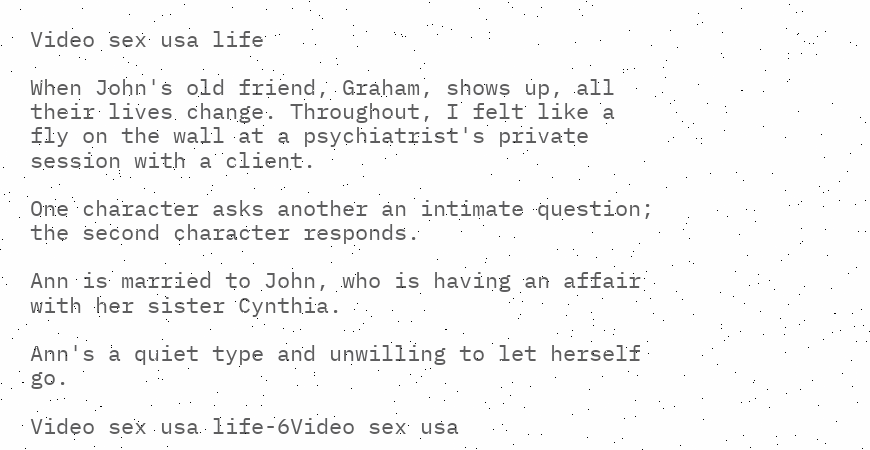Video sex usa life

When John's old friend, Graham, shows up, all their lives change. Throughout, I felt like a fly on the wall at a psychiatrist's private session with a client.

One character asks another an intimate question; the second character responds.

Ann is married to John, who is having an affair with her sister Cynthia.

Ann's a quiet type and unwilling to let herself go.

Video sex usa life-6Video sex usa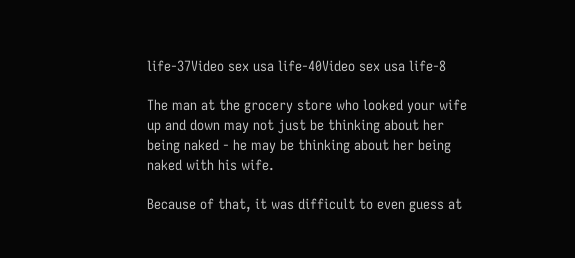life-37Video sex usa life-40Video sex usa life-8

The man at the grocery store who looked your wife up and down may not just be thinking about her being naked - he may be thinking about her being naked with his wife.

Because of that, it was difficult to even guess at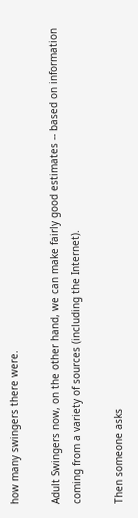how many swingers there were.

Adult Swingers now, on the other hand, we can make fairly good estimates -- based on information coming from a variety of sources (including the Internet).

Then someone asks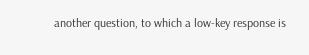another question, to which a low-key response is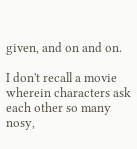given, and on and on.

I don't recall a movie wherein characters ask each other so many nosy,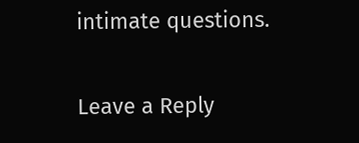intimate questions.

Leave a Reply